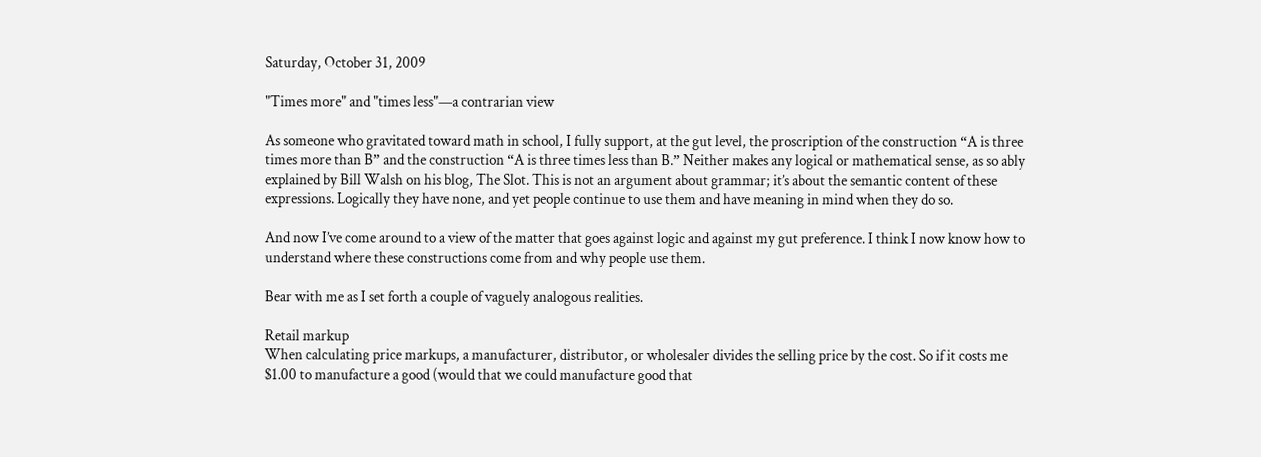Saturday, October 31, 2009

"Times more" and "times less"—a contrarian view

As someone who gravitated toward math in school, I fully support, at the gut level, the proscription of the construction “A is three times more than B” and the construction “A is three times less than B.” Neither makes any logical or mathematical sense, as so ably explained by Bill Walsh on his blog, The Slot. This is not an argument about grammar; it’s about the semantic content of these expressions. Logically they have none, and yet people continue to use them and have meaning in mind when they do so.

And now I’ve come around to a view of the matter that goes against logic and against my gut preference. I think I now know how to understand where these constructions come from and why people use them.

Bear with me as I set forth a couple of vaguely analogous realities.

Retail markup
When calculating price markups, a manufacturer, distributor, or wholesaler divides the selling price by the cost. So if it costs me $1.00 to manufacture a good (would that we could manufacture good that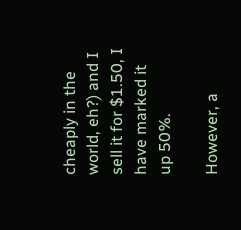cheaply in the world, eh?) and I sell it for $1.50, I have marked it up 50%.

However, a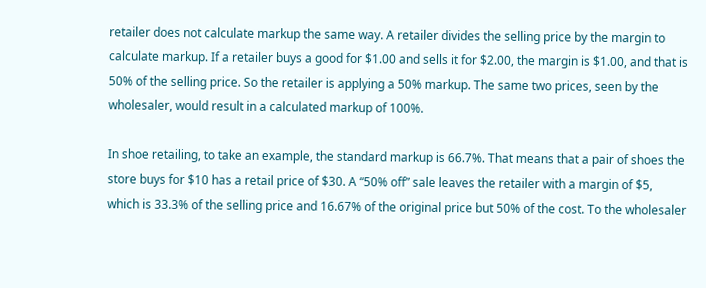retailer does not calculate markup the same way. A retailer divides the selling price by the margin to calculate markup. If a retailer buys a good for $1.00 and sells it for $2.00, the margin is $1.00, and that is 50% of the selling price. So the retailer is applying a 50% markup. The same two prices, seen by the wholesaler, would result in a calculated markup of 100%.

In shoe retailing, to take an example, the standard markup is 66.7%. That means that a pair of shoes the store buys for $10 has a retail price of $30. A “50% off” sale leaves the retailer with a margin of $5, which is 33.3% of the selling price and 16.67% of the original price but 50% of the cost. To the wholesaler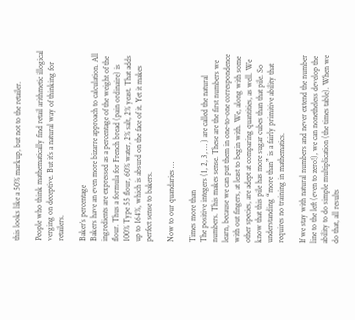this looks like a 50% markup, but not to the retailer.

People who think mathematically find retail arithmetic illogical verging on deceptive. But it’s a natural way of thinking for retailers.

Baker’s percentage
Bakers have an even more bizarre approach to calculation. All ingredients are expressed as a percentage of the weight of the flour. Thus a formula for French bread (pain ordinaire) is 100% Type 55 flour, 60% water, 2% salt, 2% yeast. That adds up to 164%, which is absurd on the face of it. Yet it makes perfect sense to bakers.

Now to our quandaries …

Times more than
The positive integers (1, 2, 3, … ) are called the natural numbers. This makes sense. These are the first numbers we learn, because we can put them in one-to-one correspondence with out fingers, at least to begin with. We, along with some other species, are adept at comparing quantities, as well. We know that this pile has more sugar cubes than that pile. So understanding “more than” is a fairly primitive ability that requires no training in mathematics.

If we stay with natural numbers and never extend the number line to the left (even to zero!), we can nonetheless develop the ability to do simple multiplication (the times table). When we do that, all results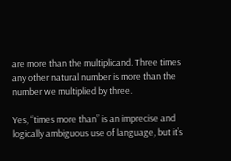are more than the multiplicand. Three times any other natural number is more than the number we multiplied by three.

Yes, “times more than” is an imprecise and logically ambiguous use of language, but it’s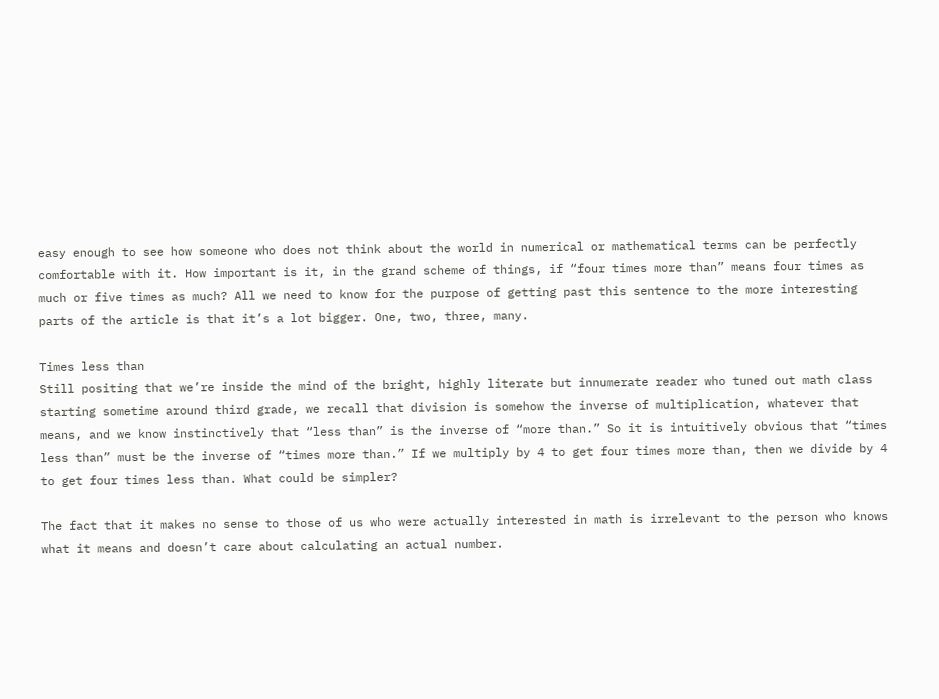easy enough to see how someone who does not think about the world in numerical or mathematical terms can be perfectly comfortable with it. How important is it, in the grand scheme of things, if “four times more than” means four times as much or five times as much? All we need to know for the purpose of getting past this sentence to the more interesting parts of the article is that it’s a lot bigger. One, two, three, many.

Times less than
Still positing that we’re inside the mind of the bright, highly literate but innumerate reader who tuned out math class starting sometime around third grade, we recall that division is somehow the inverse of multiplication, whatever that means, and we know instinctively that “less than” is the inverse of “more than.” So it is intuitively obvious that “times less than” must be the inverse of “times more than.” If we multiply by 4 to get four times more than, then we divide by 4 to get four times less than. What could be simpler?

The fact that it makes no sense to those of us who were actually interested in math is irrelevant to the person who knows what it means and doesn’t care about calculating an actual number.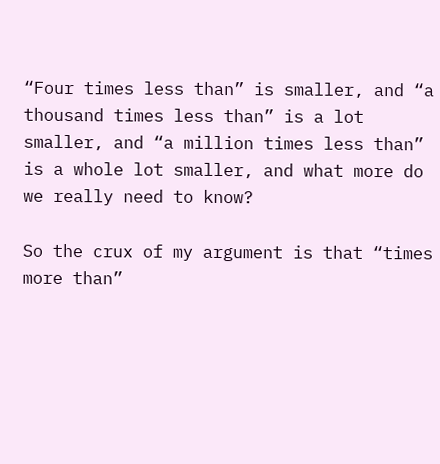“Four times less than” is smaller, and “a thousand times less than” is a lot smaller, and “a million times less than” is a whole lot smaller, and what more do we really need to know?

So the crux of my argument is that “times more than”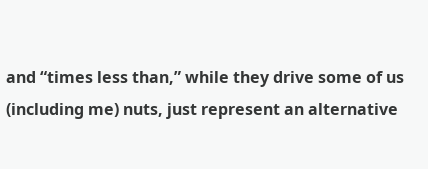and “times less than,” while they drive some of us (including me) nuts, just represent an alternative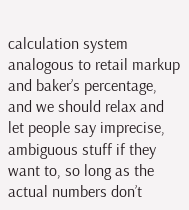calculation system analogous to retail markup and baker’s percentage, and we should relax and let people say imprecise, ambiguous stuff if they want to, so long as the actual numbers don’t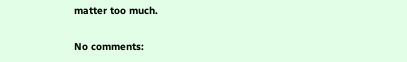matter too much.

No comments: